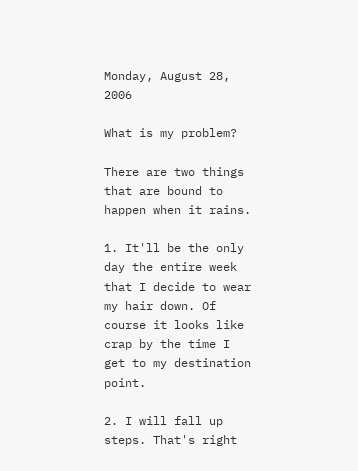Monday, August 28, 2006

What is my problem?

There are two things that are bound to happen when it rains.

1. It'll be the only day the entire week that I decide to wear my hair down. Of course it looks like crap by the time I get to my destination point.

2. I will fall up steps. That's right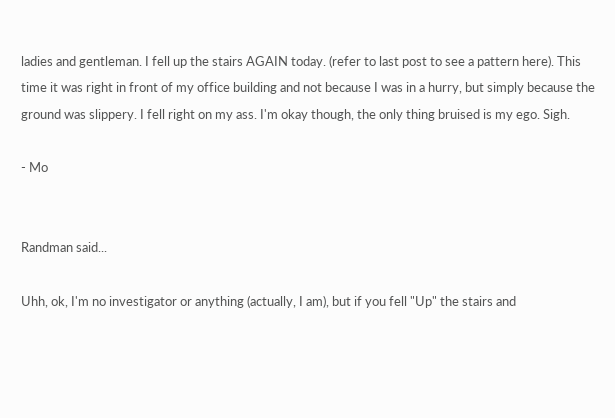ladies and gentleman. I fell up the stairs AGAIN today. (refer to last post to see a pattern here). This time it was right in front of my office building and not because I was in a hurry, but simply because the ground was slippery. I fell right on my ass. I'm okay though, the only thing bruised is my ego. Sigh.

- Mo


Randman said...

Uhh, ok, I'm no investigator or anything (actually, I am), but if you fell "Up" the stairs and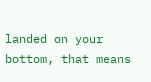landed on your bottom, that means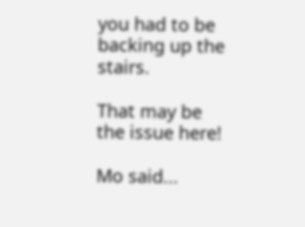you had to be backing up the stairs.

That may be the issue here!

Mo said...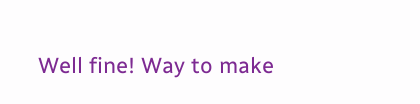Well fine! Way to make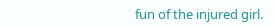fun of the injured girl.